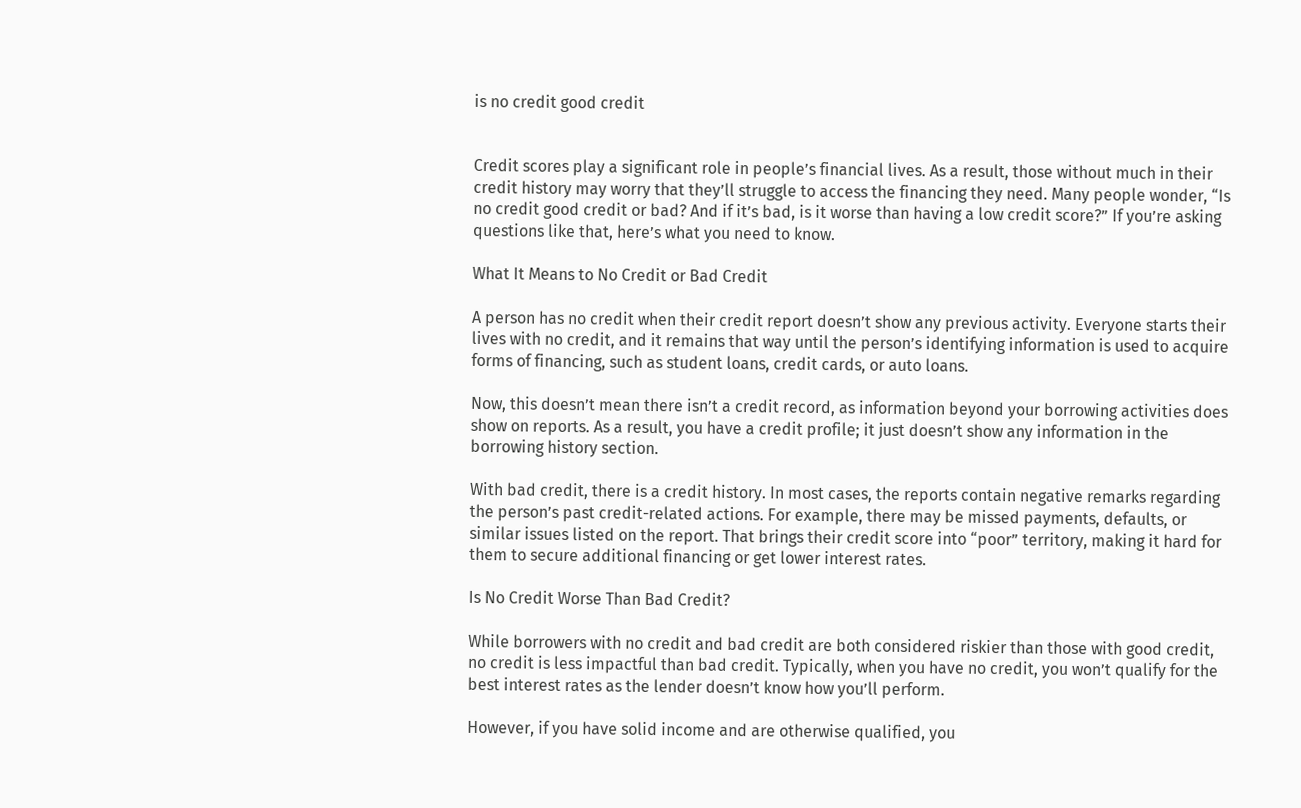is no credit good credit


Credit scores play a significant role in people’s financial lives. As a result, those without much in their credit history may worry that they’ll struggle to access the financing they need. Many people wonder, “Is no credit good credit or bad? And if it’s bad, is it worse than having a low credit score?” If you’re asking questions like that, here’s what you need to know.

What It Means to No Credit or Bad Credit

A person has no credit when their credit report doesn’t show any previous activity. Everyone starts their lives with no credit, and it remains that way until the person’s identifying information is used to acquire forms of financing, such as student loans, credit cards, or auto loans.

Now, this doesn’t mean there isn’t a credit record, as information beyond your borrowing activities does show on reports. As a result, you have a credit profile; it just doesn’t show any information in the borrowing history section.

With bad credit, there is a credit history. In most cases, the reports contain negative remarks regarding the person’s past credit-related actions. For example, there may be missed payments, defaults, or similar issues listed on the report. That brings their credit score into “poor” territory, making it hard for them to secure additional financing or get lower interest rates.

Is No Credit Worse Than Bad Credit?

While borrowers with no credit and bad credit are both considered riskier than those with good credit, no credit is less impactful than bad credit. Typically, when you have no credit, you won’t qualify for the best interest rates as the lender doesn’t know how you’ll perform.

However, if you have solid income and are otherwise qualified, you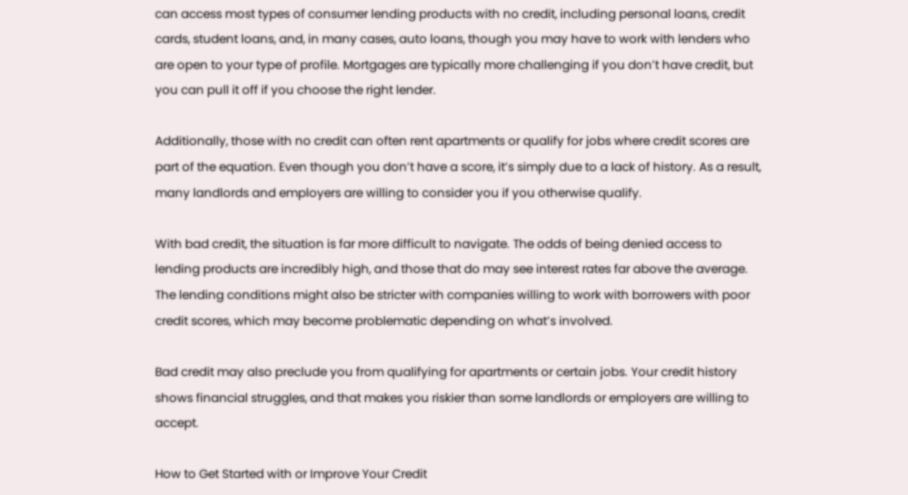can access most types of consumer lending products with no credit, including personal loans, credit cards, student loans, and, in many cases, auto loans, though you may have to work with lenders who are open to your type of profile. Mortgages are typically more challenging if you don’t have credit, but you can pull it off if you choose the right lender.

Additionally, those with no credit can often rent apartments or qualify for jobs where credit scores are part of the equation. Even though you don’t have a score, it’s simply due to a lack of history. As a result, many landlords and employers are willing to consider you if you otherwise qualify.

With bad credit, the situation is far more difficult to navigate. The odds of being denied access to lending products are incredibly high, and those that do may see interest rates far above the average. The lending conditions might also be stricter with companies willing to work with borrowers with poor credit scores, which may become problematic depending on what’s involved.

Bad credit may also preclude you from qualifying for apartments or certain jobs. Your credit history shows financial struggles, and that makes you riskier than some landlords or employers are willing to accept.

How to Get Started with or Improve Your Credit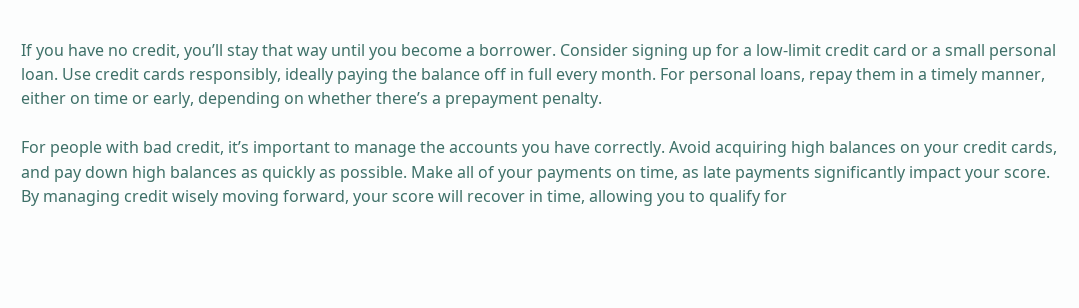If you have no credit, you’ll stay that way until you become a borrower. Consider signing up for a low-limit credit card or a small personal loan. Use credit cards responsibly, ideally paying the balance off in full every month. For personal loans, repay them in a timely manner, either on time or early, depending on whether there’s a prepayment penalty.

For people with bad credit, it’s important to manage the accounts you have correctly. Avoid acquiring high balances on your credit cards, and pay down high balances as quickly as possible. Make all of your payments on time, as late payments significantly impact your score. By managing credit wisely moving forward, your score will recover in time, allowing you to qualify for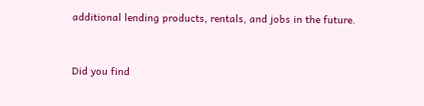additional lending products, rentals, and jobs in the future.


Did you find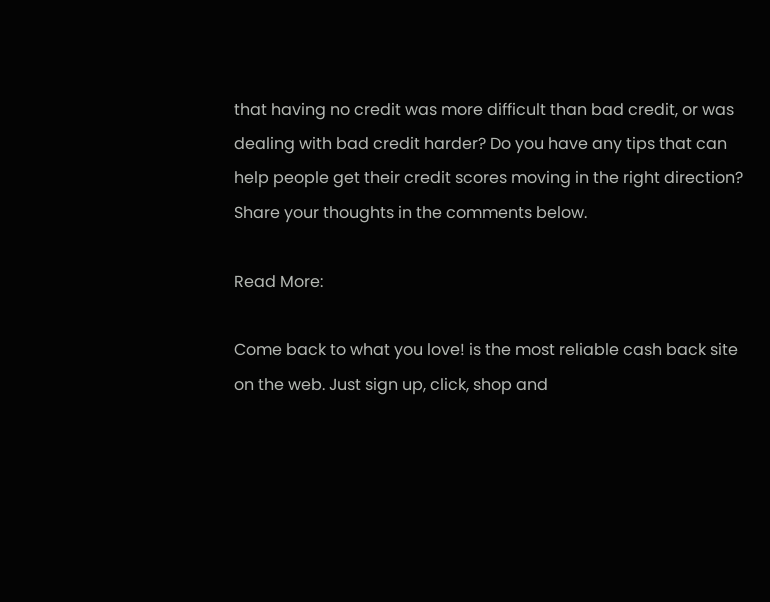that having no credit was more difficult than bad credit, or was dealing with bad credit harder? Do you have any tips that can help people get their credit scores moving in the right direction? Share your thoughts in the comments below.

Read More:

Come back to what you love! is the most reliable cash back site on the web. Just sign up, click, shop and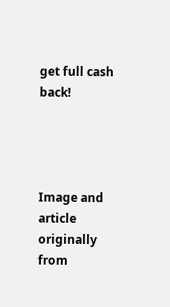get full cash back!




Image and article originally from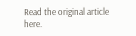Read the original article here.